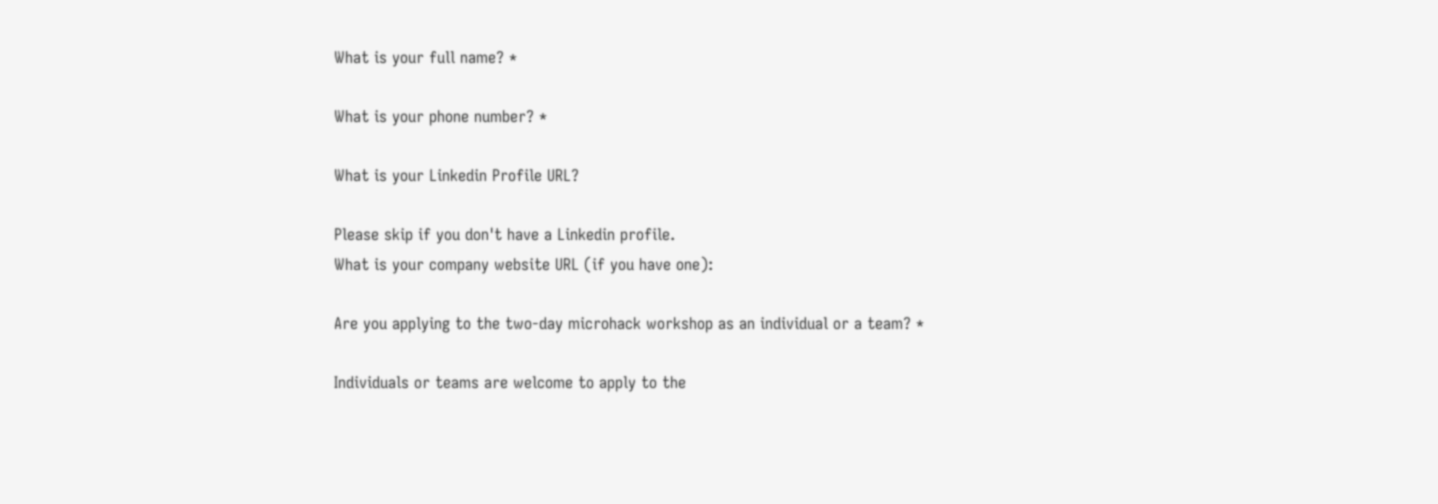What is your full name? *

What is your phone number? *

What is your Linkedin Profile URL?

Please skip if you don't have a Linkedin profile.
What is your company website URL (if you have one):

Are you applying to the two-day microhack workshop as an individual or a team? *

Individuals or teams are welcome to apply to the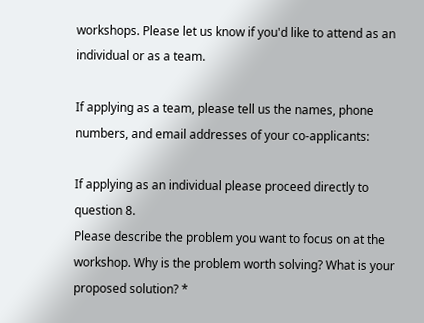workshops. Please let us know if you'd like to attend as an individual or as a team.

If applying as a team, please tell us the names, phone numbers, and email addresses of your co-applicants:

If applying as an individual please proceed directly to question 8.
Please describe the problem you want to focus on at the workshop. Why is the problem worth solving? What is your proposed solution? *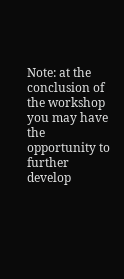Note: at the conclusion of the workshop you may have the opportunity to further develop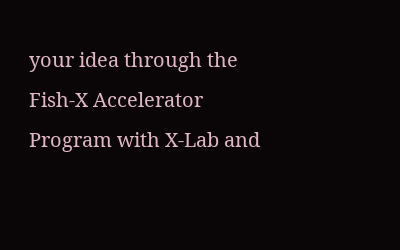your idea through the Fish-X Accelerator Program with X-Lab and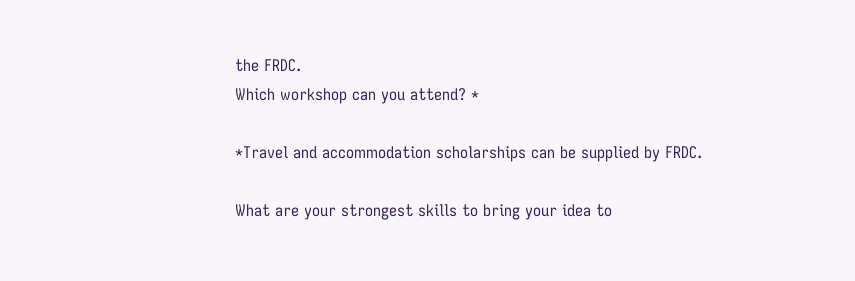the FRDC.
Which workshop can you attend? *

*Travel and accommodation scholarships can be supplied by FRDC.

What are your strongest skills to bring your idea to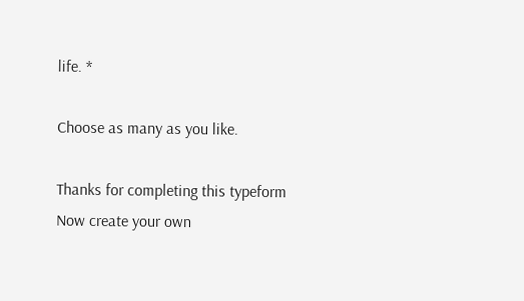life. *

Choose as many as you like.

Thanks for completing this typeform
Now create your own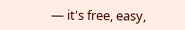— it's free, easy,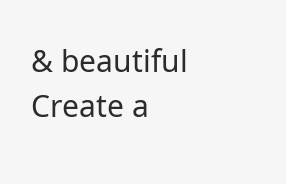& beautiful
Create a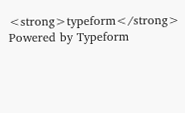<strong>typeform</strong>
Powered by Typeform